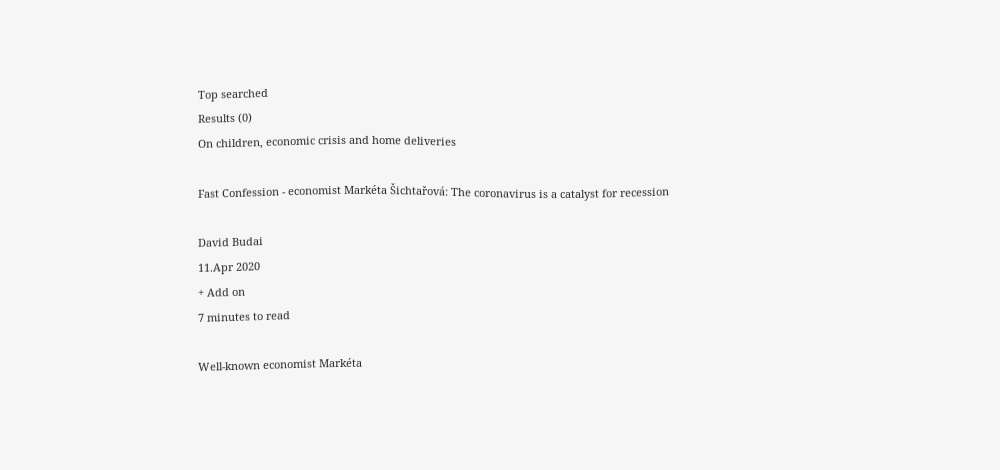Top searched
Results (0)
On children, economic crisis and home deliveries

Fast Confession - economist Markéta Šichtařová: The coronavirus is a catalyst for recession

David Budai
11.Apr 2020
+ Add on
7 minutes to read

Well-known economist Markéta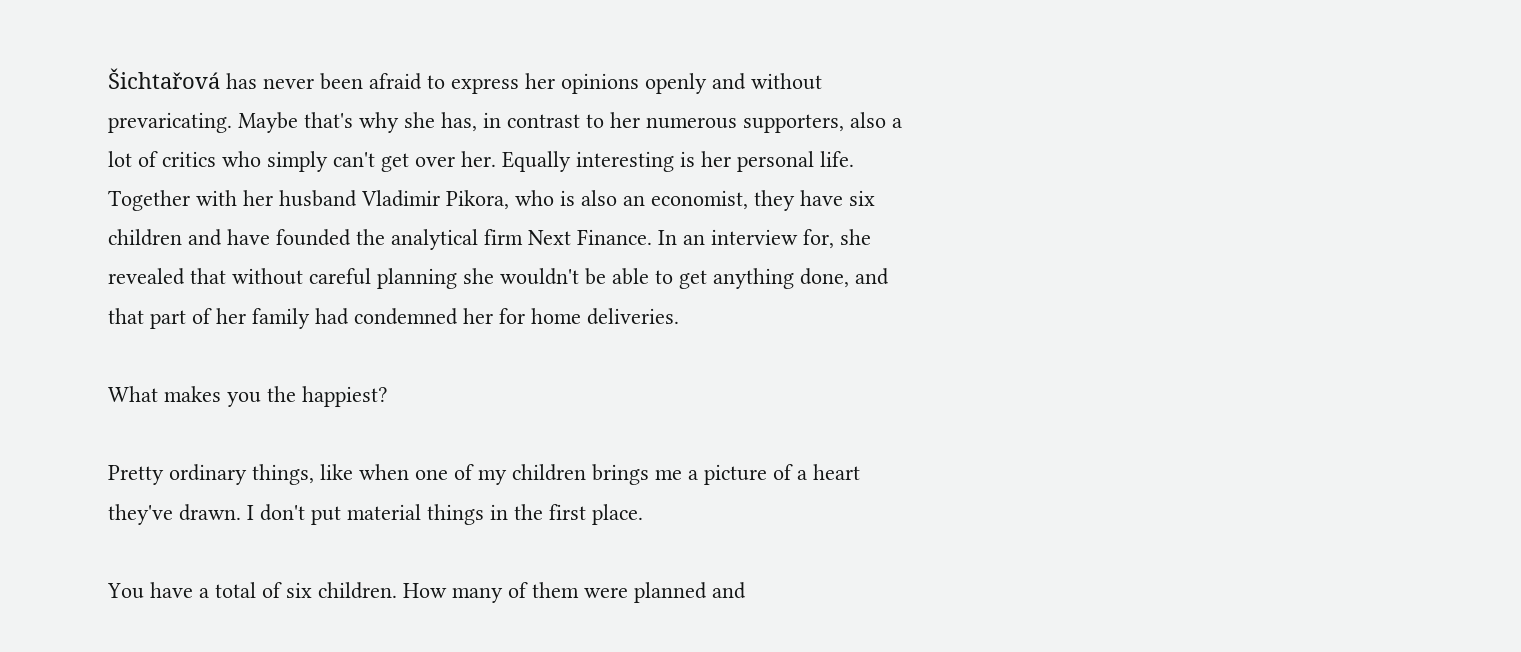Šichtařová has never been afraid to express her opinions openly and without prevaricating. Maybe that's why she has, in contrast to her numerous supporters, also a lot of critics who simply can't get over her. Equally interesting is her personal life. Together with her husband Vladimir Pikora, who is also an economist, they have six children and have founded the analytical firm Next Finance. In an interview for, she revealed that without careful planning she wouldn't be able to get anything done, and that part of her family had condemned her for home deliveries.

What makes you the happiest?

Pretty ordinary things, like when one of my children brings me a picture of a heart they've drawn. I don't put material things in the first place.

You have a total of six children. How many of them were planned and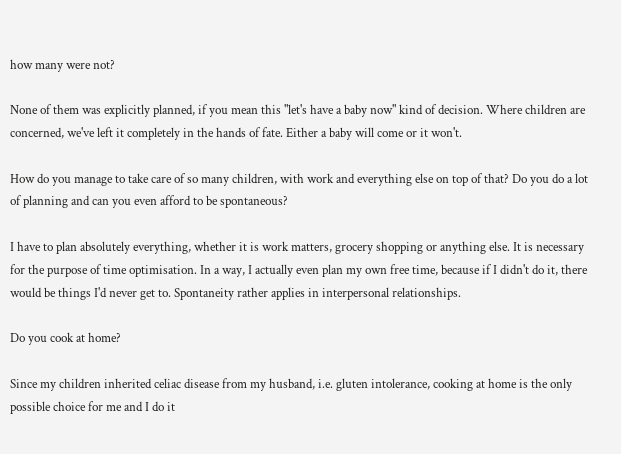how many were not?

None of them was explicitly planned, if you mean this "let's have a baby now" kind of decision. Where children are concerned, we've left it completely in the hands of fate. Either a baby will come or it won't.

How do you manage to take care of so many children, with work and everything else on top of that? Do you do a lot of planning and can you even afford to be spontaneous?

I have to plan absolutely everything, whether it is work matters, grocery shopping or anything else. It is necessary for the purpose of time optimisation. In a way, I actually even plan my own free time, because if I didn't do it, there would be things I'd never get to. Spontaneity rather applies in interpersonal relationships.

Do you cook at home?

Since my children inherited celiac disease from my husband, i.e. gluten intolerance, cooking at home is the only possible choice for me and I do it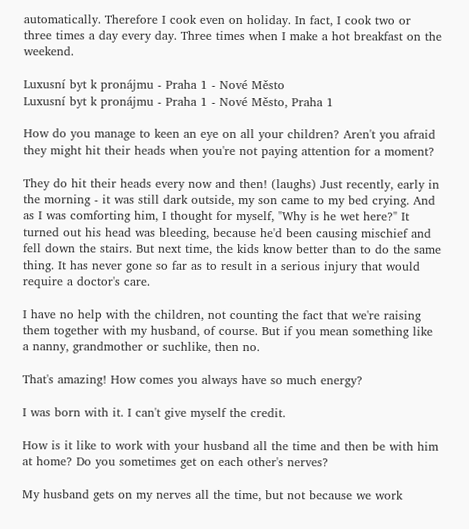automatically. Therefore I cook even on holiday. In fact, I cook two or three times a day every day. Three times when I make a hot breakfast on the weekend.

Luxusní byt k pronájmu - Praha 1 - Nové Město
Luxusní byt k pronájmu - Praha 1 - Nové Město, Praha 1

How do you manage to keen an eye on all your children? Aren't you afraid they might hit their heads when you're not paying attention for a moment?

They do hit their heads every now and then! (laughs) Just recently, early in the morning - it was still dark outside, my son came to my bed crying. And as I was comforting him, I thought for myself, "Why is he wet here?" It turned out his head was bleeding, because he'd been causing mischief and fell down the stairs. But next time, the kids know better than to do the same thing. It has never gone so far as to result in a serious injury that would require a doctor's care.

I have no help with the children, not counting the fact that we're raising them together with my husband, of course. But if you mean something like a nanny, grandmother or suchlike, then no.

That's amazing! How comes you always have so much energy?

I was born with it. I can't give myself the credit.

How is it like to work with your husband all the time and then be with him at home? Do you sometimes get on each other's nerves?

My husband gets on my nerves all the time, but not because we work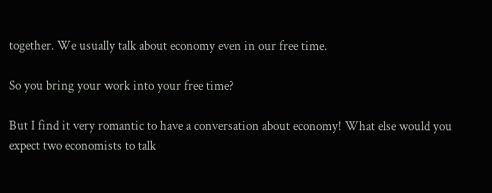together. We usually talk about economy even in our free time.

So you bring your work into your free time?

But I find it very romantic to have a conversation about economy! What else would you expect two economists to talk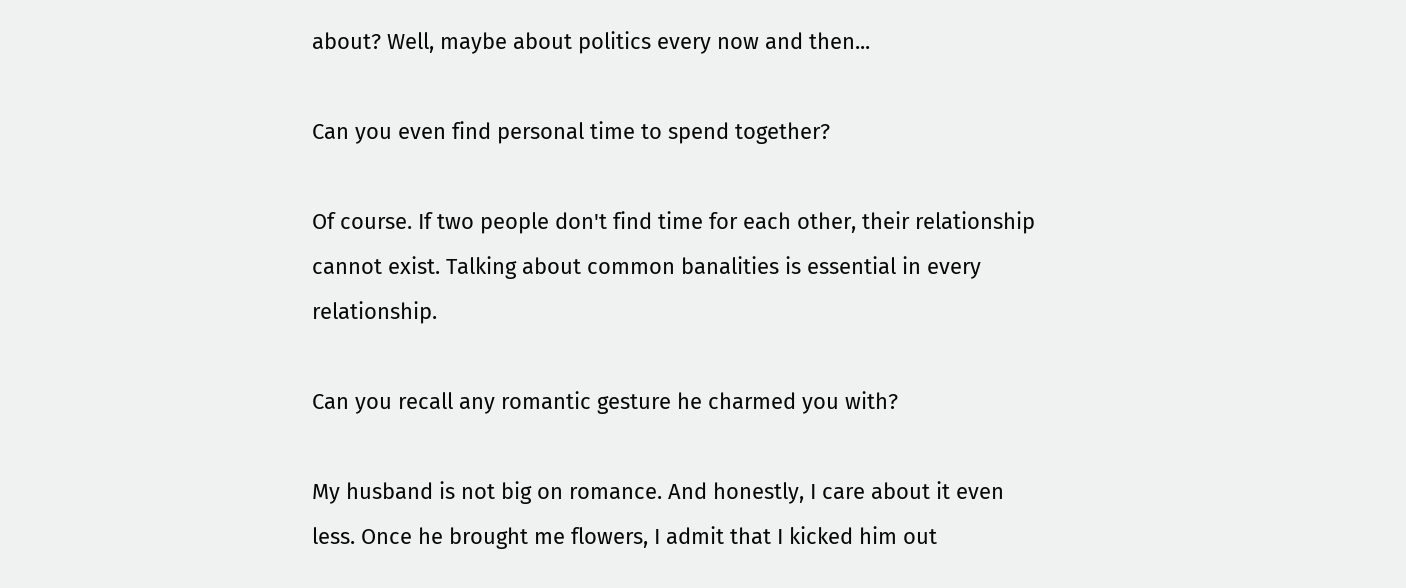about? Well, maybe about politics every now and then...

Can you even find personal time to spend together?

Of course. If two people don't find time for each other, their relationship cannot exist. Talking about common banalities is essential in every relationship.

Can you recall any romantic gesture he charmed you with?

My husband is not big on romance. And honestly, I care about it even less. Once he brought me flowers, I admit that I kicked him out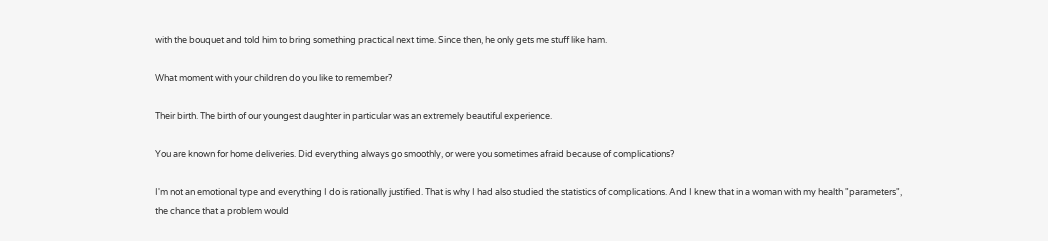with the bouquet and told him to bring something practical next time. Since then, he only gets me stuff like ham.

What moment with your children do you like to remember?

Their birth. The birth of our youngest daughter in particular was an extremely beautiful experience.

You are known for home deliveries. Did everything always go smoothly, or were you sometimes afraid because of complications?

I'm not an emotional type and everything I do is rationally justified. That is why I had also studied the statistics of complications. And I knew that in a woman with my health "parameters", the chance that a problem would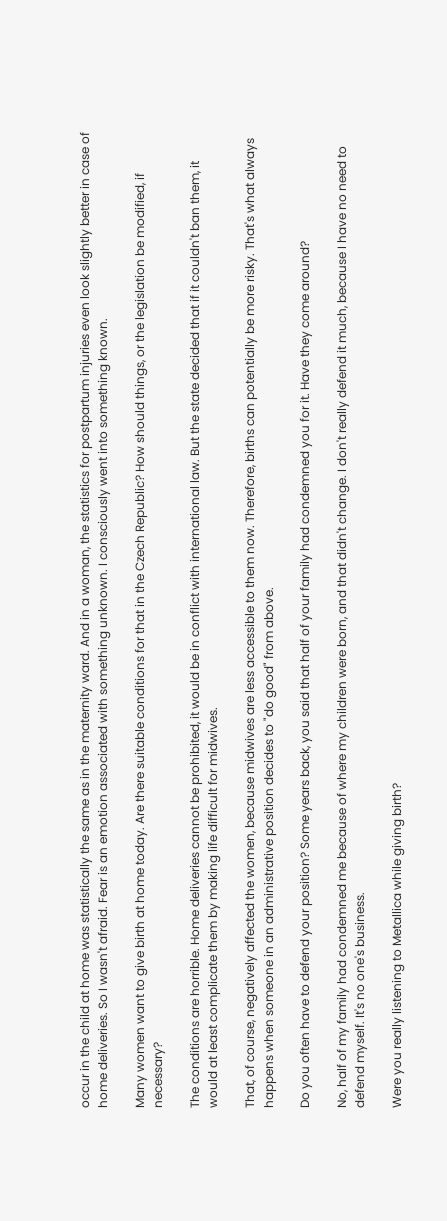occur in the child at home was statistically the same as in the maternity ward. And in a woman, the statistics for postpartum injuries even look slightly better in case of home deliveries. So I wasn't afraid. Fear is an emotion associated with something unknown. I consciously went into something known.

Many women want to give birth at home today. Are there suitable conditions for that in the Czech Republic? How should things, or the legislation be modified, if necessary?

The conditions are horrible. Home deliveries cannot be prohibited, it would be in conflict with international law. But the state decided that if it couldn't ban them, it would at least complicate them by making life difficult for midwives.

That, of course, negatively affected the women, because midwives are less accessible to them now. Therefore, births can potentially be more risky. That's what always happens when someone in an administrative position decides to "do good" from above.

Do you often have to defend your position? Some years back, you said that half of your family had condemned you for it. Have they come around?

No, half of my family had condemned me because of where my children were born, and that didn't change. I don't really defend it much, because I have no need to defend myself. It's no one's business.

Were you really listening to Metallica while giving birth?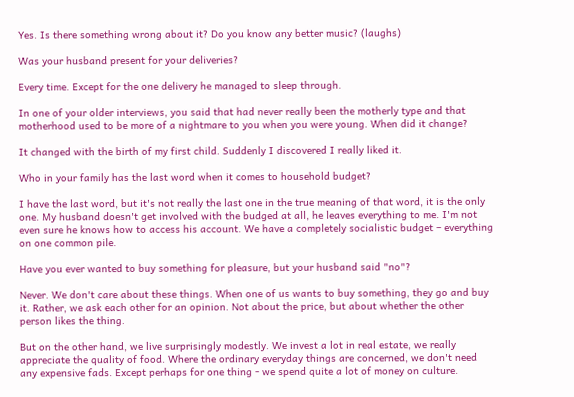Yes. Is there something wrong about it? Do you know any better music? (laughs)

Was your husband present for your deliveries?

Every time. Except for the one delivery he managed to sleep through.

In one of your older interviews, you said that had never really been the motherly type and that motherhood used to be more of a nightmare to you when you were young. When did it change?

It changed with the birth of my first child. Suddenly I discovered I really liked it.

Who in your family has the last word when it comes to household budget?

I have the last word, but it's not really the last one in the true meaning of that word, it is the only one. My husband doesn't get involved with the budged at all, he leaves everything to me. I'm not even sure he knows how to access his account. We have a completely socialistic budget – everything on one common pile.

Have you ever wanted to buy something for pleasure, but your husband said "no"?

Never. We don't care about these things. When one of us wants to buy something, they go and buy it. Rather, we ask each other for an opinion. Not about the price, but about whether the other person likes the thing.

But on the other hand, we live surprisingly modestly. We invest a lot in real estate, we really appreciate the quality of food. Where the ordinary everyday things are concerned, we don't need any expensive fads. Except perhaps for one thing - we spend quite a lot of money on culture.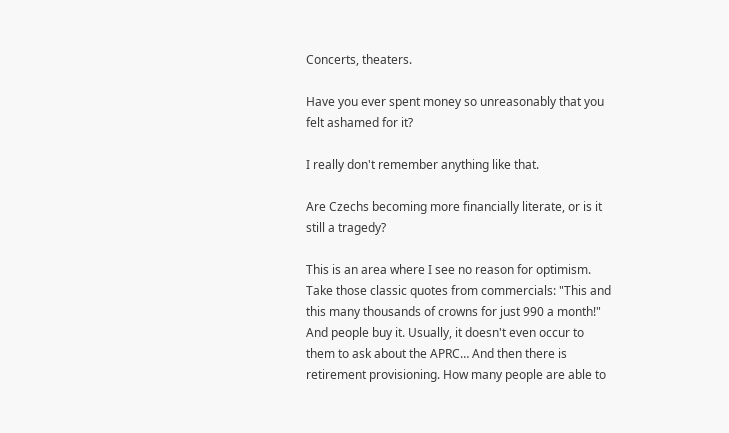Concerts, theaters.

Have you ever spent money so unreasonably that you felt ashamed for it?

I really don't remember anything like that.

Are Czechs becoming more financially literate, or is it still a tragedy?

This is an area where I see no reason for optimism. Take those classic quotes from commercials: "This and this many thousands of crowns for just 990 a month!" And people buy it. Usually, it doesn't even occur to them to ask about the APRC… And then there is retirement provisioning. How many people are able to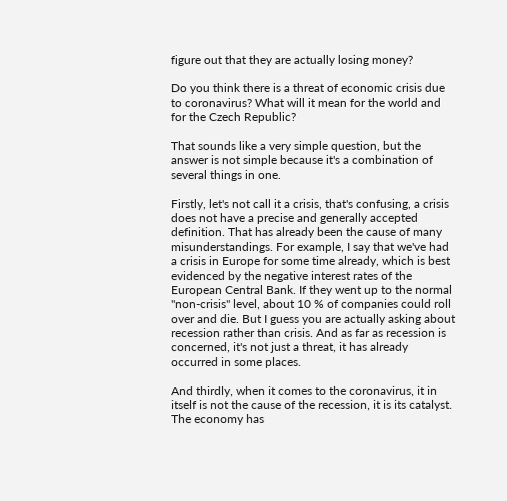figure out that they are actually losing money?

Do you think there is a threat of economic crisis due to coronavirus? What will it mean for the world and for the Czech Republic?

That sounds like a very simple question, but the answer is not simple because it's a combination of several things in one.

Firstly, let's not call it a crisis, that's confusing, a crisis does not have a precise and generally accepted definition. That has already been the cause of many misunderstandings. For example, I say that we've had a crisis in Europe for some time already, which is best evidenced by the negative interest rates of the European Central Bank. If they went up to the normal "non-crisis" level, about 10 % of companies could roll over and die. But I guess you are actually asking about recession rather than crisis. And as far as recession is concerned, it's not just a threat, it has already occurred in some places.

And thirdly, when it comes to the coronavirus, it in itself is not the cause of the recession, it is its catalyst. The economy has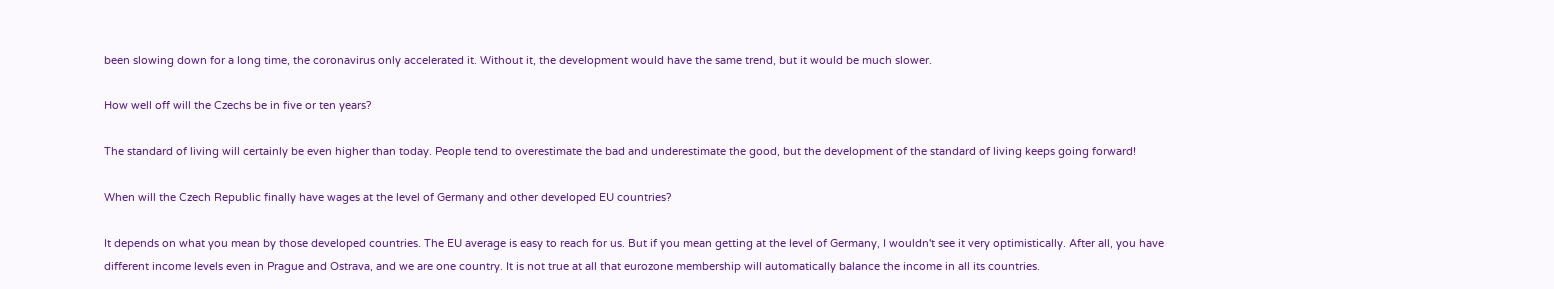been slowing down for a long time, the coronavirus only accelerated it. Without it, the development would have the same trend, but it would be much slower.

How well off will the Czechs be in five or ten years?

The standard of living will certainly be even higher than today. People tend to overestimate the bad and underestimate the good, but the development of the standard of living keeps going forward!

When will the Czech Republic finally have wages at the level of Germany and other developed EU countries?

It depends on what you mean by those developed countries. The EU average is easy to reach for us. But if you mean getting at the level of Germany, I wouldn't see it very optimistically. After all, you have different income levels even in Prague and Ostrava, and we are one country. It is not true at all that eurozone membership will automatically balance the income in all its countries.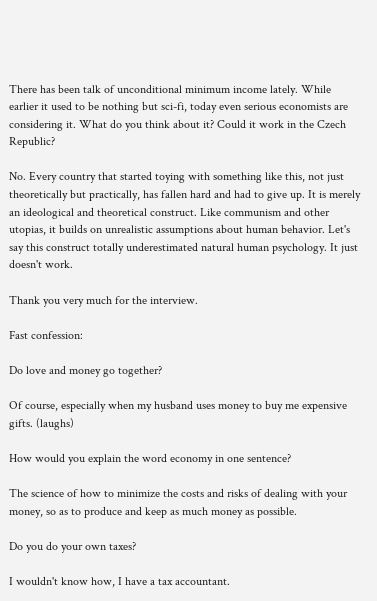There has been talk of unconditional minimum income lately. While earlier it used to be nothing but sci-fi, today even serious economists are considering it. What do you think about it? Could it work in the Czech Republic?

No. Every country that started toying with something like this, not just theoretically but practically, has fallen hard and had to give up. It is merely an ideological and theoretical construct. Like communism and other utopias, it builds on unrealistic assumptions about human behavior. Let's say this construct totally underestimated natural human psychology. It just doesn't work.

Thank you very much for the interview.

Fast confession:

Do love and money go together?

Of course, especially when my husband uses money to buy me expensive gifts. (laughs)

How would you explain the word economy in one sentence?

The science of how to minimize the costs and risks of dealing with your money, so as to produce and keep as much money as possible.

Do you do your own taxes?

I wouldn't know how, I have a tax accountant.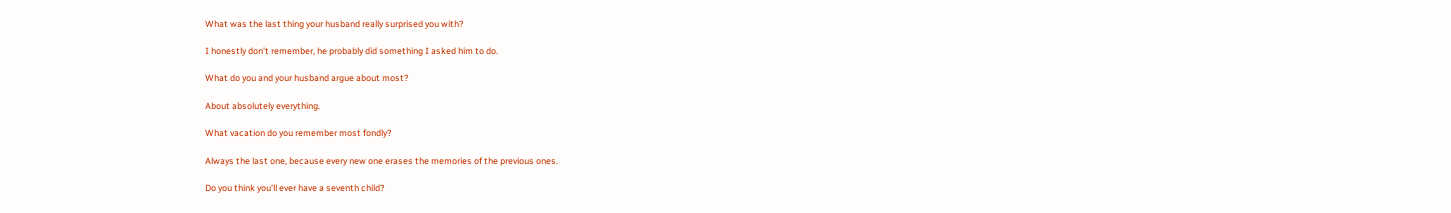What was the last thing your husband really surprised you with?

I honestly don't remember, he probably did something I asked him to do.

What do you and your husband argue about most?

About absolutely everything.

What vacation do you remember most fondly?

Always the last one, because every new one erases the memories of the previous ones.

Do you think you'll ever have a seventh child?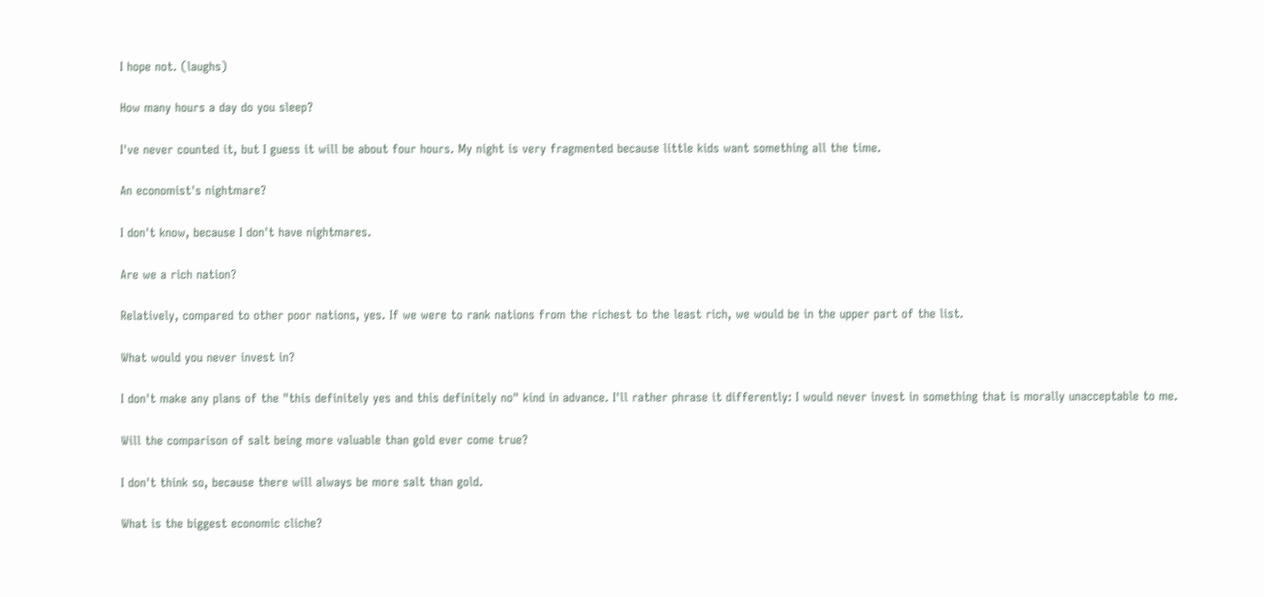I hope not. (laughs)

How many hours a day do you sleep?

I've never counted it, but I guess it will be about four hours. My night is very fragmented because little kids want something all the time.

An economist's nightmare?

I don't know, because I don't have nightmares.

Are we a rich nation?

Relatively, compared to other poor nations, yes. If we were to rank nations from the richest to the least rich, we would be in the upper part of the list.

What would you never invest in?

I don't make any plans of the "this definitely yes and this definitely no" kind in advance. I'll rather phrase it differently: I would never invest in something that is morally unacceptable to me.

Will the comparison of salt being more valuable than gold ever come true?

I don't think so, because there will always be more salt than gold.

What is the biggest economic cliche?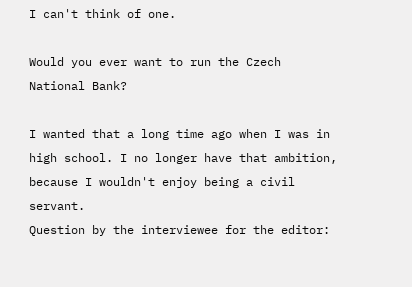I can't think of one.

Would you ever want to run the Czech National Bank?

I wanted that a long time ago when I was in high school. I no longer have that ambition, because I wouldn't enjoy being a civil servant.
Question by the interviewee for the editor: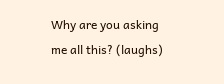Why are you asking me all this? (laughs)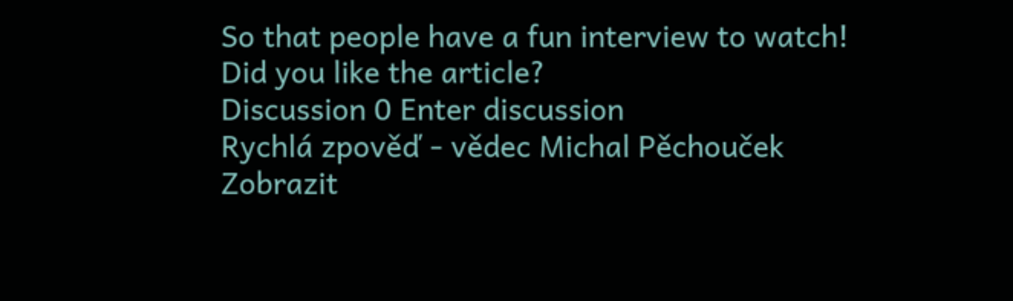So that people have a fun interview to watch!
Did you like the article?
Discussion 0 Enter discussion
Rychlá zpověď - vědec Michal Pěchouček
Zobrazit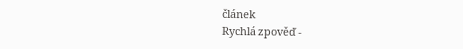článek
Rychlá zpověď -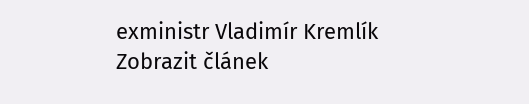exministr Vladimír Kremlík
Zobrazit článek